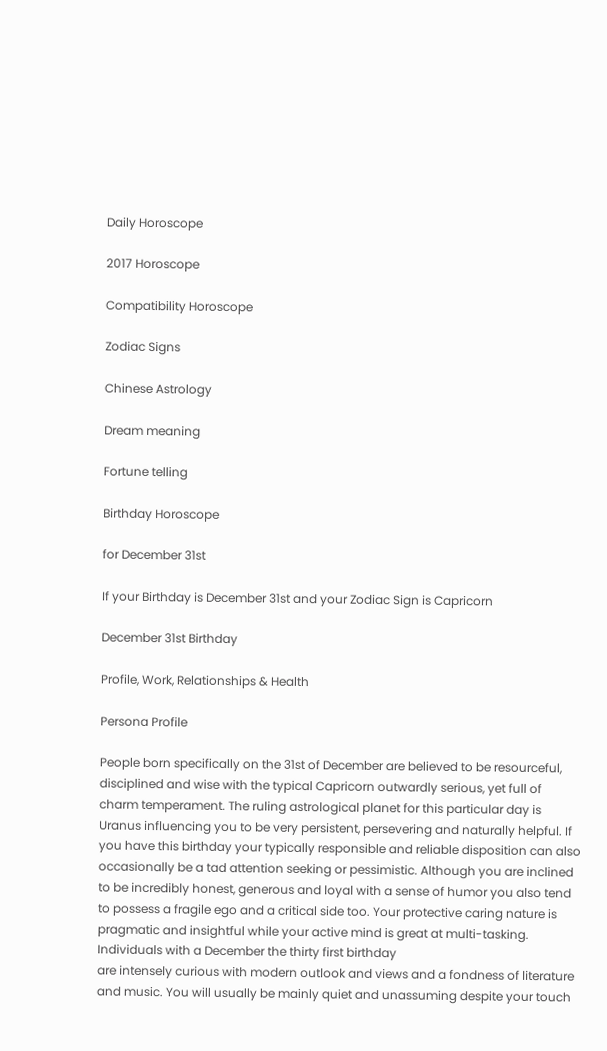Daily Horoscope

2017 Horoscope

Compatibility Horoscope

Zodiac Signs

Chinese Astrology

Dream meaning

Fortune telling

Birthday Horoscope

for December 31st

If your Birthday is December 31st and your Zodiac Sign is Capricorn

December 31st Birthday

Profile, Work, Relationships & Health

Persona Profile

People born specifically on the 31st of December are believed to be resourceful, disciplined and wise with the typical Capricorn outwardly serious, yet full of charm temperament. The ruling astrological planet for this particular day is Uranus influencing you to be very persistent, persevering and naturally helpful. If you have this birthday your typically responsible and reliable disposition can also
occasionally be a tad attention seeking or pessimistic. Although you are inclined to be incredibly honest, generous and loyal with a sense of humor you also tend to possess a fragile ego and a critical side too. Your protective caring nature is pragmatic and insightful while your active mind is great at multi-tasking. Individuals with a December the thirty first birthday
are intensely curious with modern outlook and views and a fondness of literature and music. You will usually be mainly quiet and unassuming despite your touch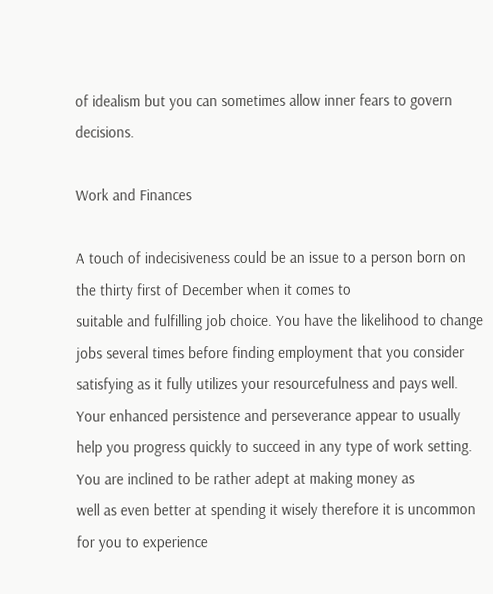of idealism but you can sometimes allow inner fears to govern decisions.

Work and Finances

A touch of indecisiveness could be an issue to a person born on the thirty first of December when it comes to
suitable and fulfilling job choice. You have the likelihood to change jobs several times before finding employment that you consider satisfying as it fully utilizes your resourcefulness and pays well. Your enhanced persistence and perseverance appear to usually help you progress quickly to succeed in any type of work setting. You are inclined to be rather adept at making money as
well as even better at spending it wisely therefore it is uncommon for you to experience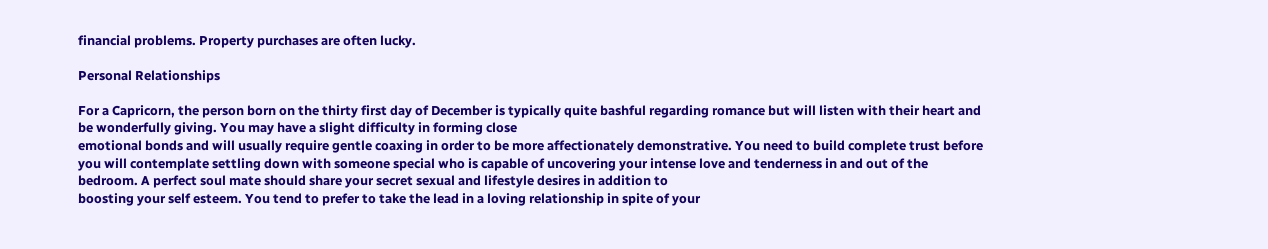financial problems. Property purchases are often lucky.

Personal Relationships

For a Capricorn, the person born on the thirty first day of December is typically quite bashful regarding romance but will listen with their heart and be wonderfully giving. You may have a slight difficulty in forming close
emotional bonds and will usually require gentle coaxing in order to be more affectionately demonstrative. You need to build complete trust before you will contemplate settling down with someone special who is capable of uncovering your intense love and tenderness in and out of the bedroom. A perfect soul mate should share your secret sexual and lifestyle desires in addition to
boosting your self esteem. You tend to prefer to take the lead in a loving relationship in spite of your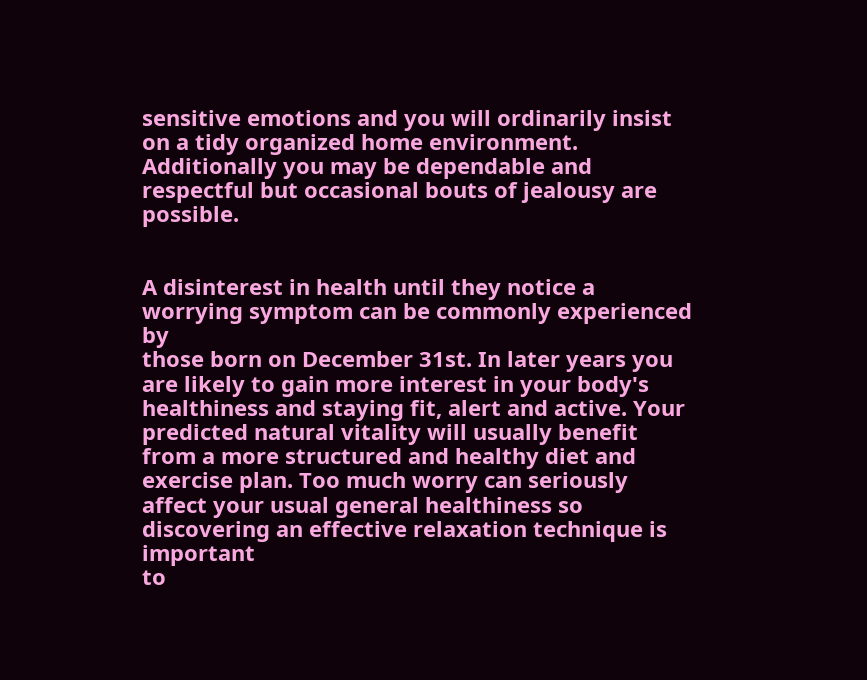sensitive emotions and you will ordinarily insist on a tidy organized home environment. Additionally you may be dependable and respectful but occasional bouts of jealousy are possible.


A disinterest in health until they notice a worrying symptom can be commonly experienced by
those born on December 31st. In later years you are likely to gain more interest in your body's healthiness and staying fit, alert and active. Your predicted natural vitality will usually benefit from a more structured and healthy diet and exercise plan. Too much worry can seriously affect your usual general healthiness so discovering an effective relaxation technique is important
to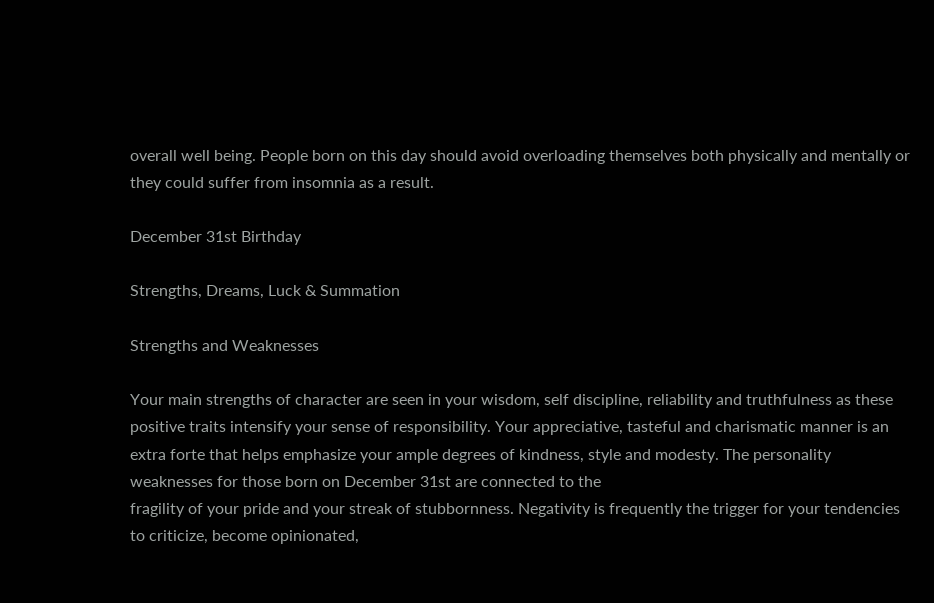overall well being. People born on this day should avoid overloading themselves both physically and mentally or they could suffer from insomnia as a result.

December 31st Birthday

Strengths, Dreams, Luck & Summation

Strengths and Weaknesses

Your main strengths of character are seen in your wisdom, self discipline, reliability and truthfulness as these positive traits intensify your sense of responsibility. Your appreciative, tasteful and charismatic manner is an extra forte that helps emphasize your ample degrees of kindness, style and modesty. The personality weaknesses for those born on December 31st are connected to the
fragility of your pride and your streak of stubbornness. Negativity is frequently the trigger for your tendencies to criticize, become opinionated,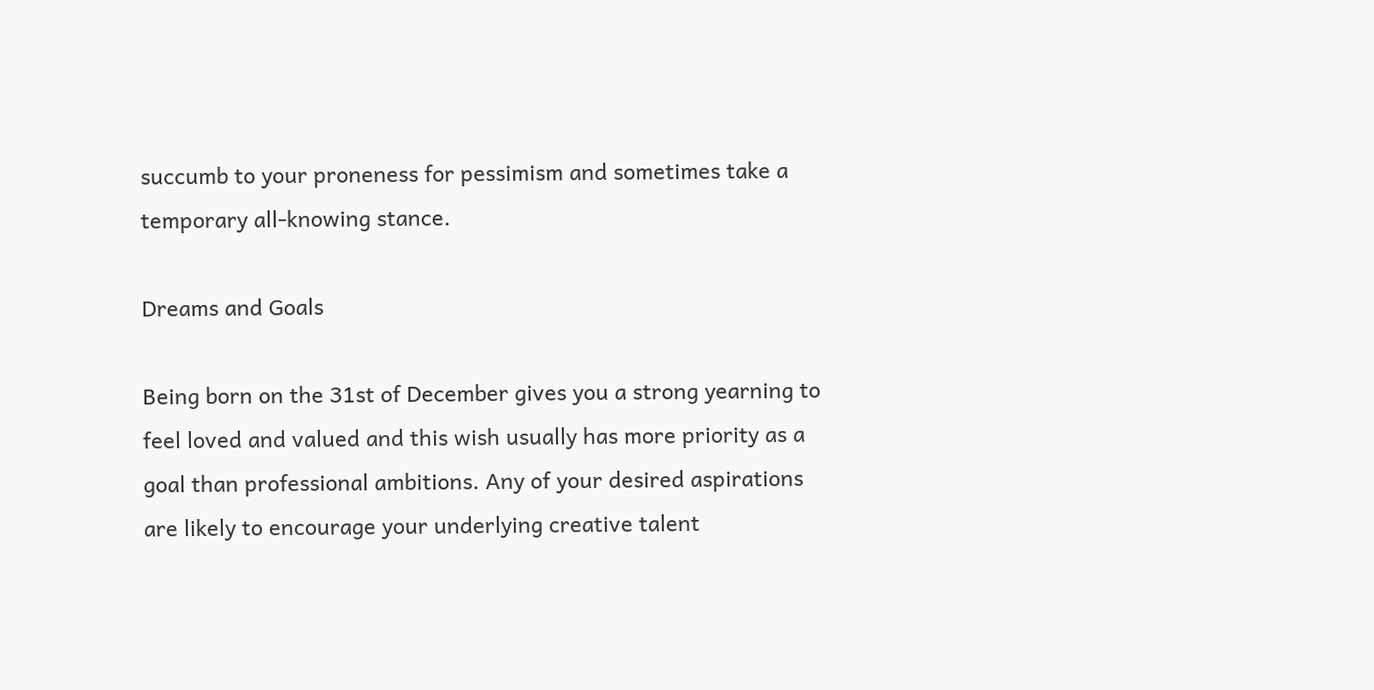succumb to your proneness for pessimism and sometimes take a temporary all-knowing stance.

Dreams and Goals

Being born on the 31st of December gives you a strong yearning to feel loved and valued and this wish usually has more priority as a
goal than professional ambitions. Any of your desired aspirations are likely to encourage your underlying creative talent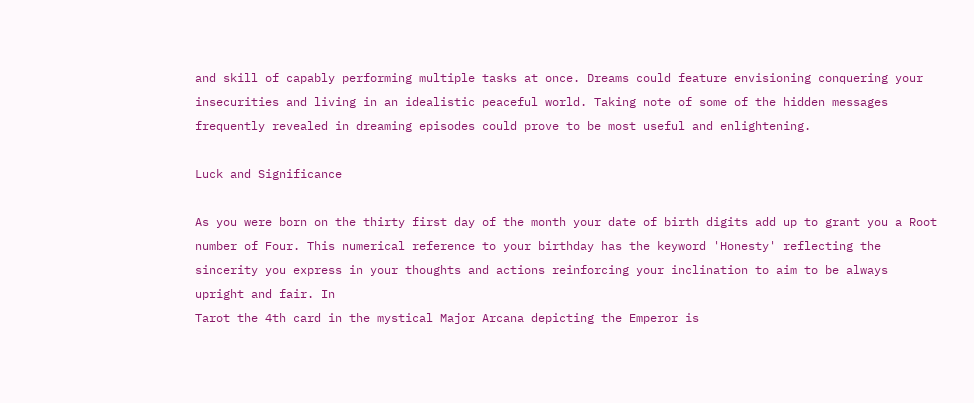and skill of capably performing multiple tasks at once. Dreams could feature envisioning conquering your insecurities and living in an idealistic peaceful world. Taking note of some of the hidden messages frequently revealed in dreaming episodes could prove to be most useful and enlightening.

Luck and Significance

As you were born on the thirty first day of the month your date of birth digits add up to grant you a Root number of Four. This numerical reference to your birthday has the keyword 'Honesty' reflecting the sincerity you express in your thoughts and actions reinforcing your inclination to aim to be always upright and fair. In
Tarot the 4th card in the mystical Major Arcana depicting the Emperor is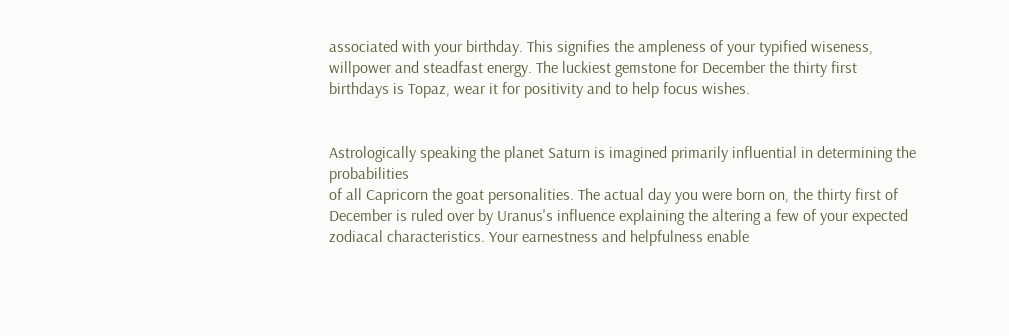associated with your birthday. This signifies the ampleness of your typified wiseness, willpower and steadfast energy. The luckiest gemstone for December the thirty first birthdays is Topaz, wear it for positivity and to help focus wishes.


Astrologically speaking the planet Saturn is imagined primarily influential in determining the probabilities
of all Capricorn the goat personalities. The actual day you were born on, the thirty first of December is ruled over by Uranus's influence explaining the altering a few of your expected zodiacal characteristics. Your earnestness and helpfulness enable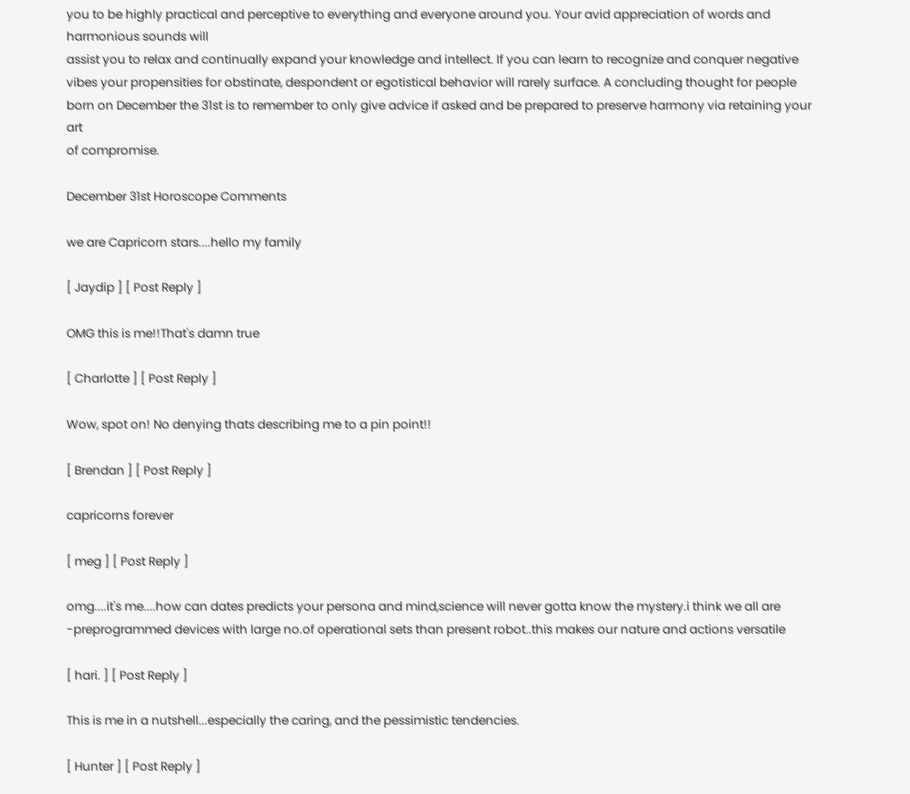you to be highly practical and perceptive to everything and everyone around you. Your avid appreciation of words and harmonious sounds will
assist you to relax and continually expand your knowledge and intellect. If you can learn to recognize and conquer negative vibes your propensities for obstinate, despondent or egotistical behavior will rarely surface. A concluding thought for people born on December the 31st is to remember to only give advice if asked and be prepared to preserve harmony via retaining your art
of compromise.

December 31st Horoscope Comments

we are Capricorn stars....hello my family

[ Jaydip ] [ Post Reply ]

OMG this is me!!That's damn true

[ Charlotte ] [ Post Reply ]

Wow, spot on! No denying thats describing me to a pin point!!

[ Brendan ] [ Post Reply ]

capricorns forever

[ meg ] [ Post Reply ]

omg....it's me....how can dates predicts your persona and mind,science will never gotta know the mystery.i think we all are -preprogrammed devices with large no.of operational sets than present robot..this makes our nature and actions versatile

[ hari. ] [ Post Reply ]

This is me in a nutshell...especially the caring, and the pessimistic tendencies.

[ Hunter ] [ Post Reply ]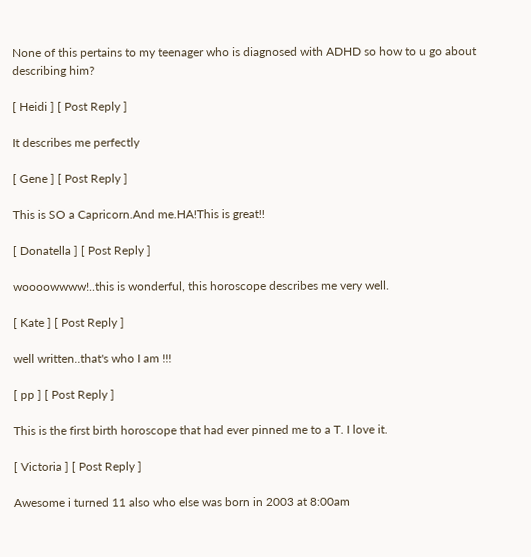None of this pertains to my teenager who is diagnosed with ADHD so how to u go about describing him?

[ Heidi ] [ Post Reply ]

It describes me perfectly

[ Gene ] [ Post Reply ]

This is SO a Capricorn.And me.HA!This is great!!

[ Donatella ] [ Post Reply ]

woooowwww!..this is wonderful, this horoscope describes me very well.

[ Kate ] [ Post Reply ]

well written..that's who I am !!!

[ pp ] [ Post Reply ]

This is the first birth horoscope that had ever pinned me to a T. I love it.

[ Victoria ] [ Post Reply ]

Awesome i turned 11 also who else was born in 2003 at 8:00am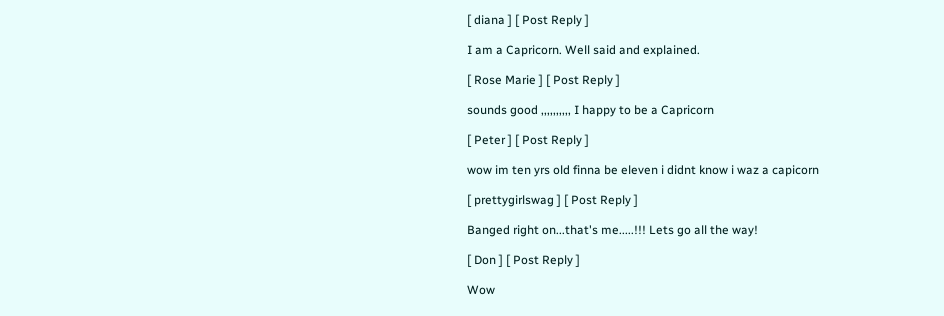[ diana ] [ Post Reply ]

I am a Capricorn. Well said and explained.

[ Rose Marie ] [ Post Reply ]

sounds good ,,,,,,,,,, I happy to be a Capricorn

[ Peter ] [ Post Reply ]

wow im ten yrs old finna be eleven i didnt know i waz a capicorn

[ prettygirlswag ] [ Post Reply ]

Banged right on...that's me.....!!! Lets go all the way!

[ Don ] [ Post Reply ]

Wow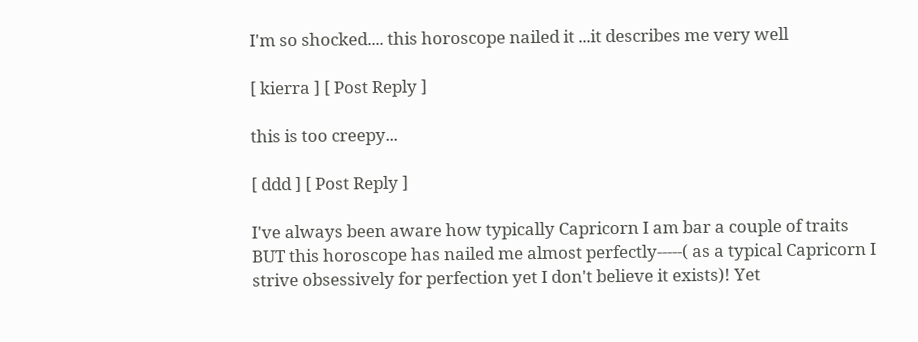I'm so shocked.... this horoscope nailed it ...it describes me very well

[ kierra ] [ Post Reply ]

this is too creepy...

[ ddd ] [ Post Reply ]

I've always been aware how typically Capricorn I am bar a couple of traits BUT this horoscope has nailed me almost perfectly-----( as a typical Capricorn I strive obsessively for perfection yet I don't believe it exists)! Yet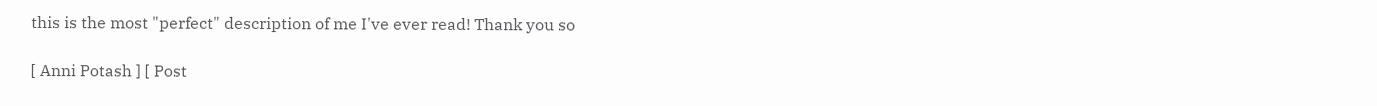this is the most "perfect" description of me I've ever read! Thank you so

[ Anni Potash ] [ Post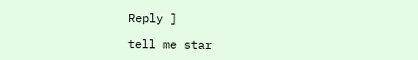Reply ]

tell me star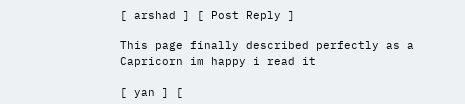[ arshad ] [ Post Reply ]

This page finally described perfectly as a Capricorn im happy i read it

[ yan ] [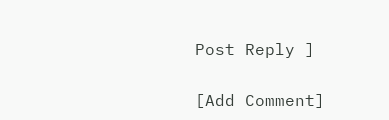Post Reply ]

[Add Comment]